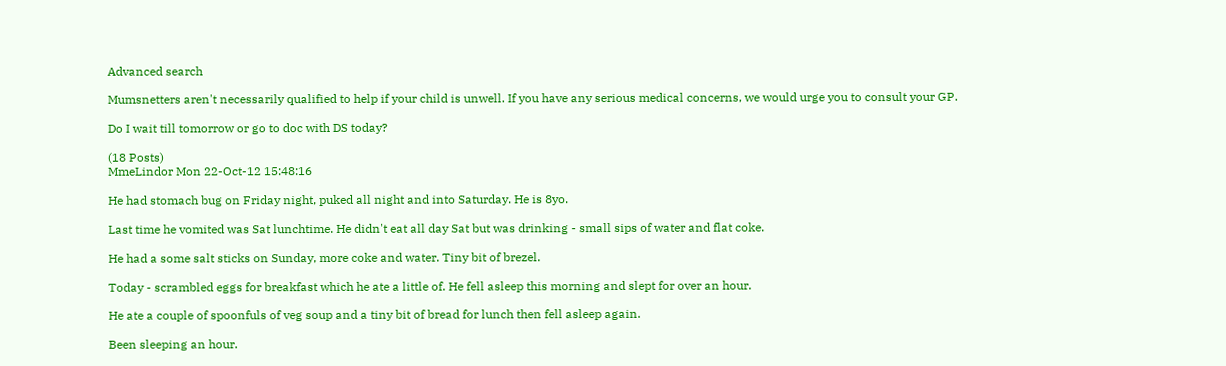Advanced search

Mumsnetters aren't necessarily qualified to help if your child is unwell. If you have any serious medical concerns, we would urge you to consult your GP.

Do I wait till tomorrow or go to doc with DS today?

(18 Posts)
MmeLindor Mon 22-Oct-12 15:48:16

He had stomach bug on Friday night, puked all night and into Saturday. He is 8yo.

Last time he vomited was Sat lunchtime. He didn't eat all day Sat but was drinking - small sips of water and flat coke.

He had a some salt sticks on Sunday, more coke and water. Tiny bit of brezel.

Today - scrambled eggs for breakfast which he ate a little of. He fell asleep this morning and slept for over an hour.

He ate a couple of spoonfuls of veg soup and a tiny bit of bread for lunch then fell asleep again.

Been sleeping an hour.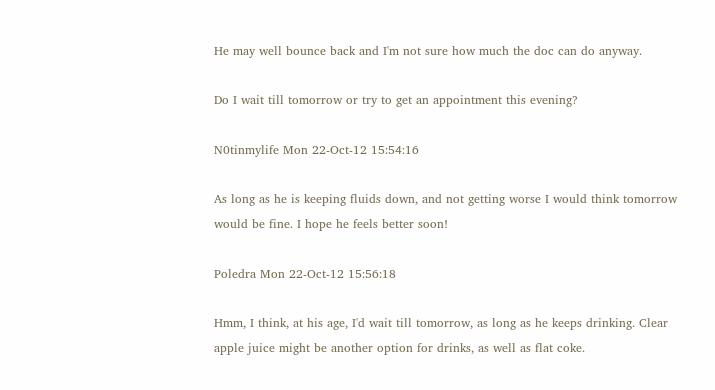He may well bounce back and I'm not sure how much the doc can do anyway.

Do I wait till tomorrow or try to get an appointment this evening?

N0tinmylife Mon 22-Oct-12 15:54:16

As long as he is keeping fluids down, and not getting worse I would think tomorrow would be fine. I hope he feels better soon!

Poledra Mon 22-Oct-12 15:56:18

Hmm, I think, at his age, I'd wait till tomorrow, as long as he keeps drinking. Clear apple juice might be another option for drinks, as well as flat coke.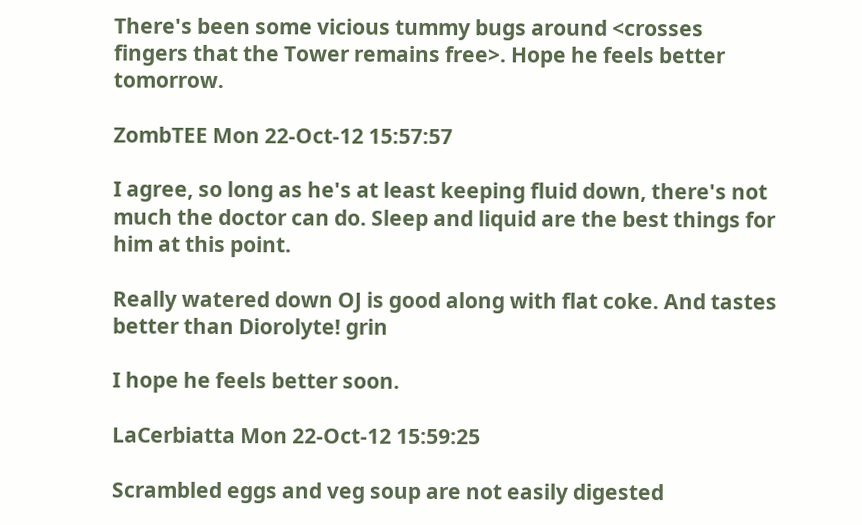There's been some vicious tummy bugs around <crosses fingers that the Tower remains free>. Hope he feels better tomorrow.

ZombTEE Mon 22-Oct-12 15:57:57

I agree, so long as he's at least keeping fluid down, there's not much the doctor can do. Sleep and liquid are the best things for him at this point.

Really watered down OJ is good along with flat coke. And tastes better than Diorolyte! grin

I hope he feels better soon.

LaCerbiatta Mon 22-Oct-12 15:59:25

Scrambled eggs and veg soup are not easily digested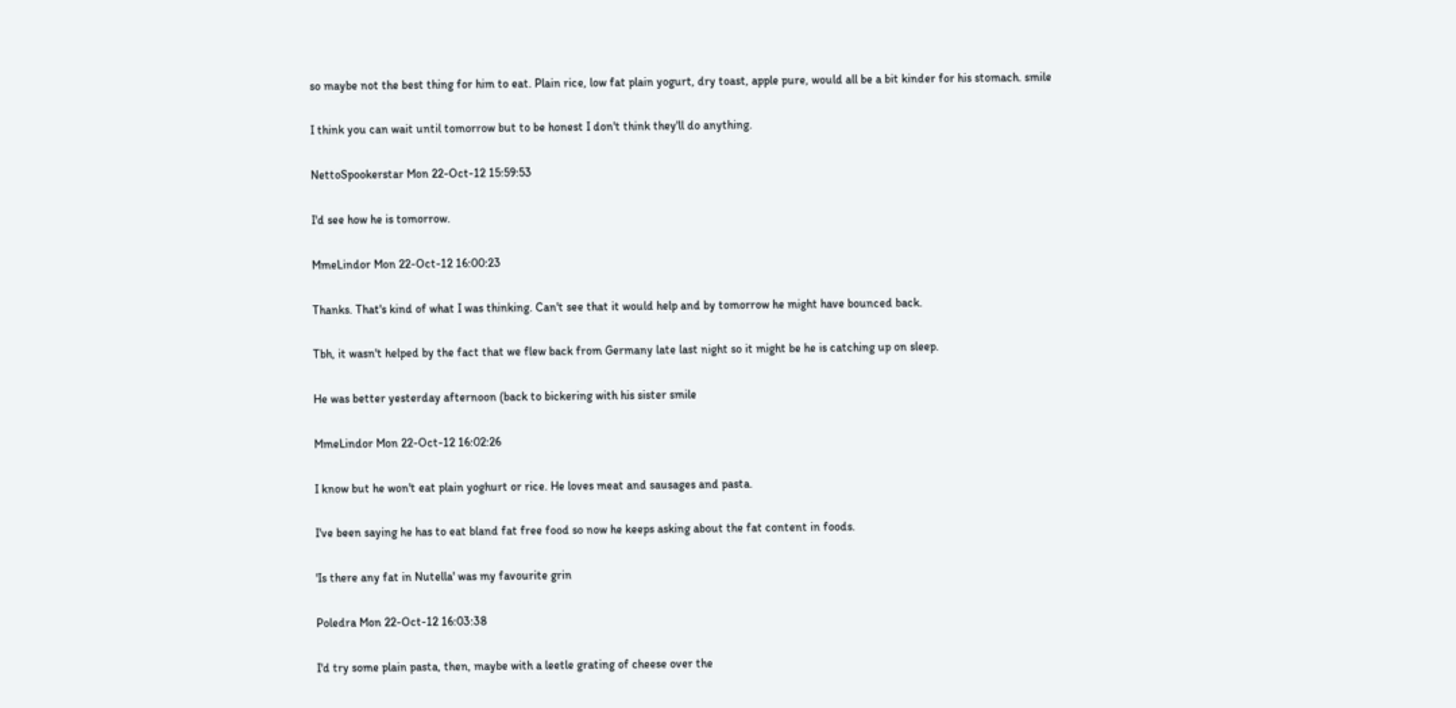so maybe not the best thing for him to eat. Plain rice, low fat plain yogurt, dry toast, apple pure, would all be a bit kinder for his stomach. smile

I think you can wait until tomorrow but to be honest I don't think they'll do anything.

NettoSpookerstar Mon 22-Oct-12 15:59:53

I'd see how he is tomorrow.

MmeLindor Mon 22-Oct-12 16:00:23

Thanks. That's kind of what I was thinking. Can't see that it would help and by tomorrow he might have bounced back.

Tbh, it wasn't helped by the fact that we flew back from Germany late last night so it might be he is catching up on sleep.

He was better yesterday afternoon (back to bickering with his sister smile

MmeLindor Mon 22-Oct-12 16:02:26

I know but he won't eat plain yoghurt or rice. He loves meat and sausages and pasta.

I've been saying he has to eat bland fat free food so now he keeps asking about the fat content in foods.

'Is there any fat in Nutella' was my favourite grin

Poledra Mon 22-Oct-12 16:03:38

I'd try some plain pasta, then, maybe with a leetle grating of cheese over the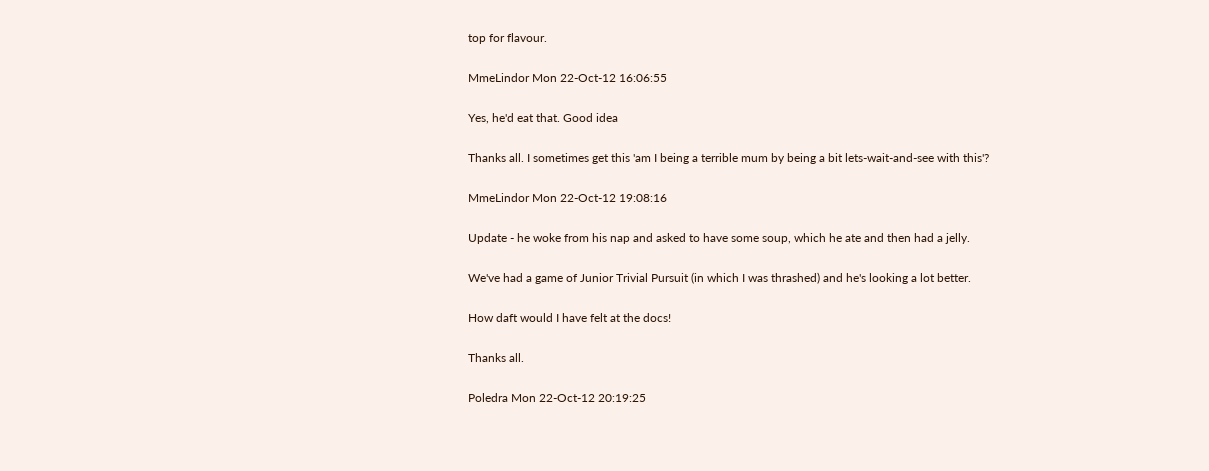top for flavour.

MmeLindor Mon 22-Oct-12 16:06:55

Yes, he'd eat that. Good idea

Thanks all. I sometimes get this 'am I being a terrible mum by being a bit lets-wait-and-see with this'?

MmeLindor Mon 22-Oct-12 19:08:16

Update - he woke from his nap and asked to have some soup, which he ate and then had a jelly.

We've had a game of Junior Trivial Pursuit (in which I was thrashed) and he's looking a lot better.

How daft would I have felt at the docs!

Thanks all.

Poledra Mon 22-Oct-12 20:19:25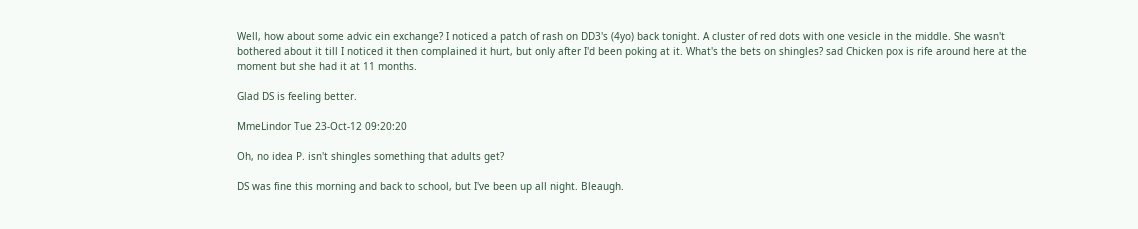Well, how about some advic ein exchange? I noticed a patch of rash on DD3's (4yo) back tonight. A cluster of red dots with one vesicle in the middle. She wasn't bothered about it till I noticed it then complained it hurt, but only after I'd been poking at it. What's the bets on shingles? sad Chicken pox is rife around here at the moment but she had it at 11 months.

Glad DS is feeling better.

MmeLindor Tue 23-Oct-12 09:20:20

Oh, no idea P. isn't shingles something that adults get?

DS was fine this morning and back to school, but I've been up all night. Bleaugh.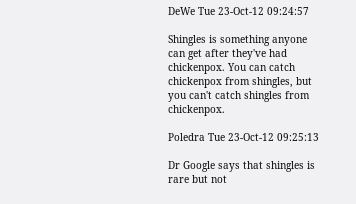DeWe Tue 23-Oct-12 09:24:57

Shingles is something anyone can get after they've had chickenpox. You can catch chickenpox from shingles, but you can't catch shingles from chickenpox.

Poledra Tue 23-Oct-12 09:25:13

Dr Google says that shingles is rare but not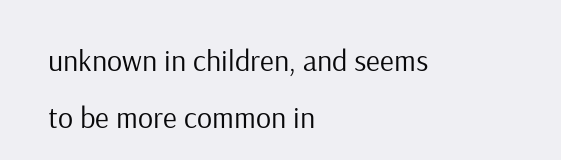unknown in children, and seems to be more common in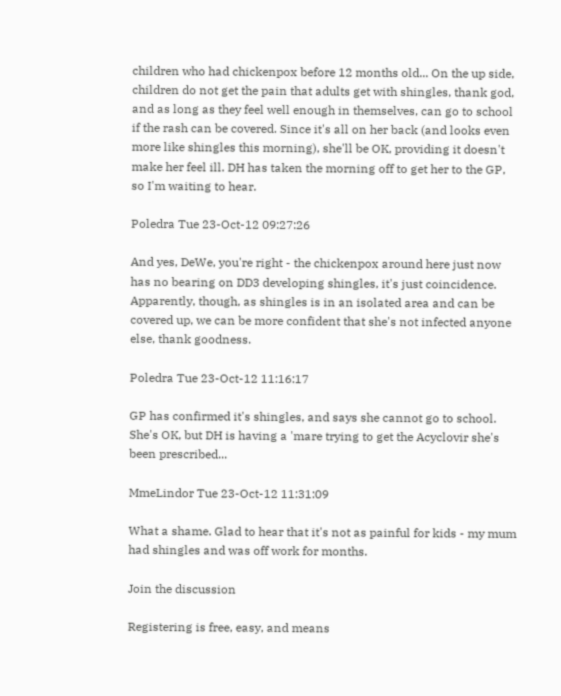children who had chickenpox before 12 months old... On the up side, children do not get the pain that adults get with shingles, thank god, and as long as they feel well enough in themselves, can go to school if the rash can be covered. Since it's all on her back (and looks even more like shingles this morning), she'll be OK, providing it doesn't make her feel ill. DH has taken the morning off to get her to the GP, so I'm waiting to hear.

Poledra Tue 23-Oct-12 09:27:26

And yes, DeWe, you're right - the chickenpox around here just now has no bearing on DD3 developing shingles, it's just coincidence. Apparently, though, as shingles is in an isolated area and can be covered up, we can be more confident that she's not infected anyone else, thank goodness.

Poledra Tue 23-Oct-12 11:16:17

GP has confirmed it's shingles, and says she cannot go to school. She's OK, but DH is having a 'mare trying to get the Acyclovir she's been prescribed...

MmeLindor Tue 23-Oct-12 11:31:09

What a shame. Glad to hear that it's not as painful for kids - my mum had shingles and was off work for months.

Join the discussion

Registering is free, easy, and means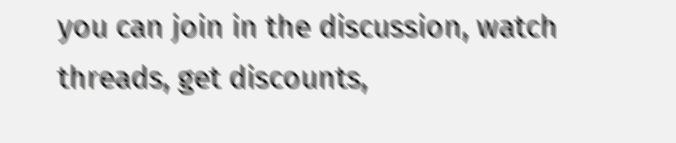you can join in the discussion, watch threads, get discounts,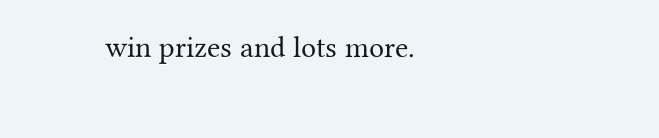win prizes and lots more.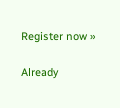Register now »

Already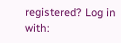registered? Log in with: